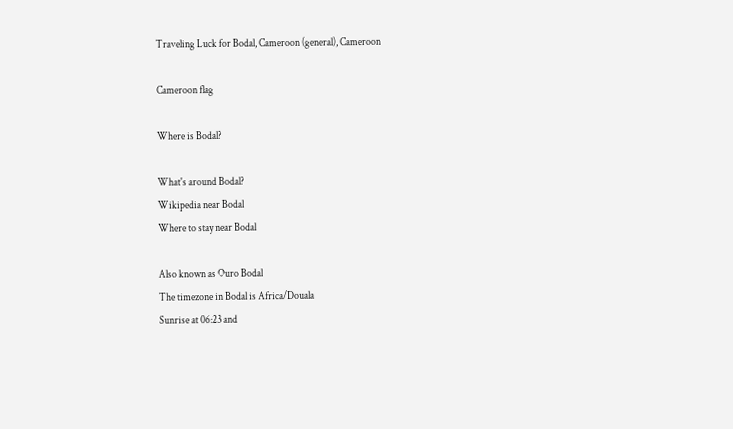Traveling Luck for Bodal, Cameroon (general), Cameroon

Cameroon flag

Where is Bodal?

What's around Bodal?
Wikipedia near Bodal
Where to stay near Bodal

Also known as Ouro Bodal
The timezone in Bodal is Africa/Douala
Sunrise at 06:23 and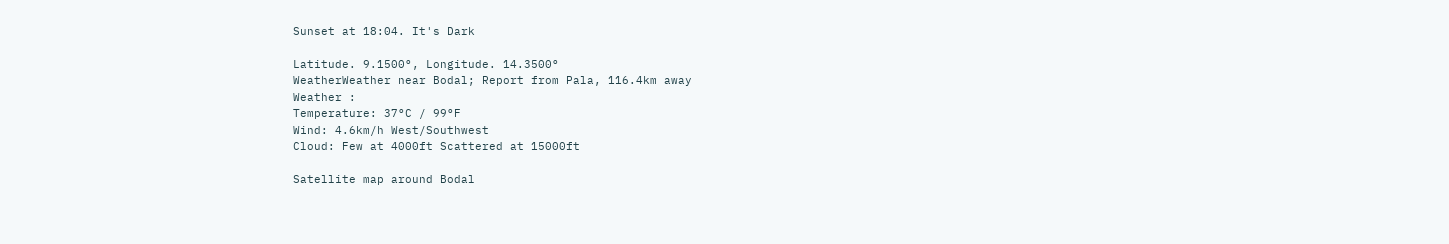Sunset at 18:04. It's Dark

Latitude. 9.1500°, Longitude. 14.3500°
WeatherWeather near Bodal; Report from Pala, 116.4km away
Weather :
Temperature: 37°C / 99°F
Wind: 4.6km/h West/Southwest
Cloud: Few at 4000ft Scattered at 15000ft

Satellite map around Bodal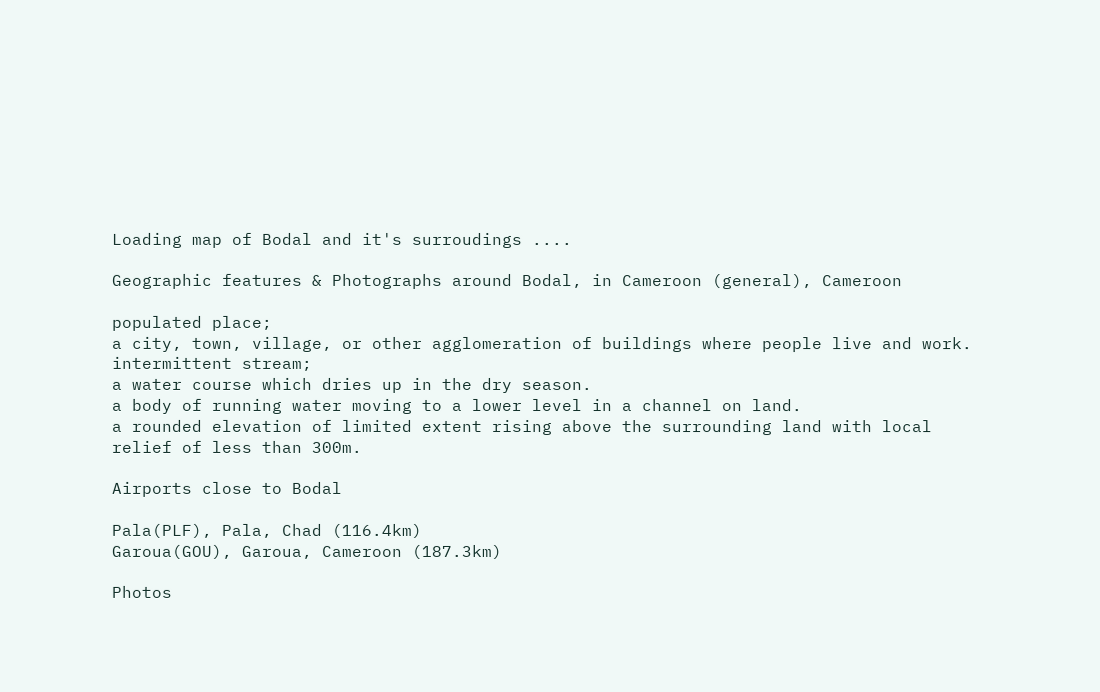Loading map of Bodal and it's surroudings ....

Geographic features & Photographs around Bodal, in Cameroon (general), Cameroon

populated place;
a city, town, village, or other agglomeration of buildings where people live and work.
intermittent stream;
a water course which dries up in the dry season.
a body of running water moving to a lower level in a channel on land.
a rounded elevation of limited extent rising above the surrounding land with local relief of less than 300m.

Airports close to Bodal

Pala(PLF), Pala, Chad (116.4km)
Garoua(GOU), Garoua, Cameroon (187.3km)

Photos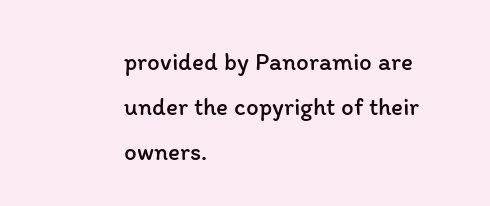provided by Panoramio are under the copyright of their owners.